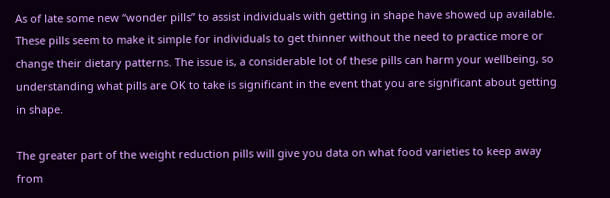As of late some new “wonder pills” to assist individuals with getting in shape have showed up available. These pills seem to make it simple for individuals to get thinner without the need to practice more or change their dietary patterns. The issue is, a considerable lot of these pills can harm your wellbeing, so understanding what pills are OK to take is significant in the event that you are significant about getting in shape.

The greater part of the weight reduction pills will give you data on what food varieties to keep away from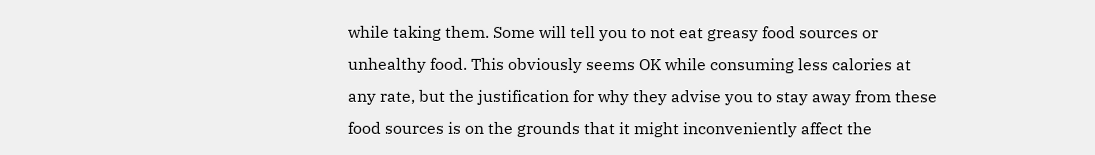while taking them. Some will tell you to not eat greasy food sources or unhealthy food. This obviously seems OK while consuming less calories at any rate, but the justification for why they advise you to stay away from these food sources is on the grounds that it might inconveniently affect the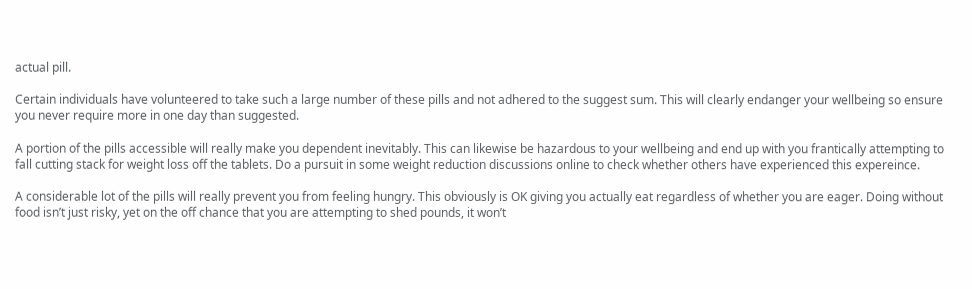actual pill.

Certain individuals have volunteered to take such a large number of these pills and not adhered to the suggest sum. This will clearly endanger your wellbeing so ensure you never require more in one day than suggested.

A portion of the pills accessible will really make you dependent inevitably. This can likewise be hazardous to your wellbeing and end up with you frantically attempting to fall cutting stack for weight loss off the tablets. Do a pursuit in some weight reduction discussions online to check whether others have experienced this expereince.

A considerable lot of the pills will really prevent you from feeling hungry. This obviously is OK giving you actually eat regardless of whether you are eager. Doing without food isn’t just risky, yet on the off chance that you are attempting to shed pounds, it won’t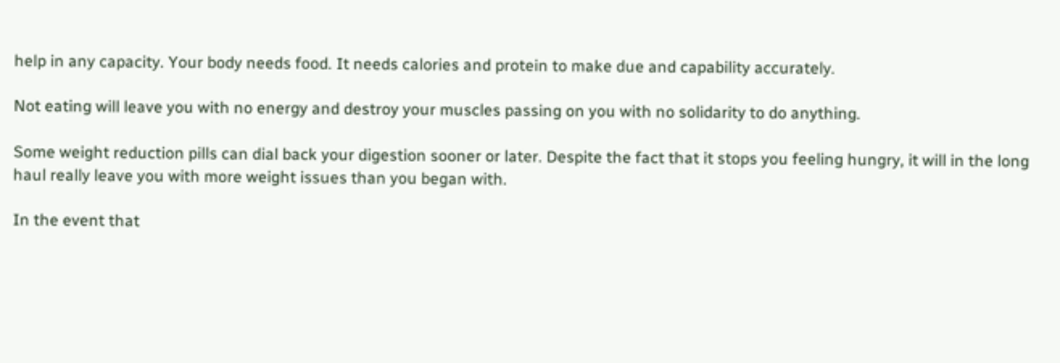help in any capacity. Your body needs food. It needs calories and protein to make due and capability accurately.

Not eating will leave you with no energy and destroy your muscles passing on you with no solidarity to do anything.

Some weight reduction pills can dial back your digestion sooner or later. Despite the fact that it stops you feeling hungry, it will in the long haul really leave you with more weight issues than you began with.

In the event that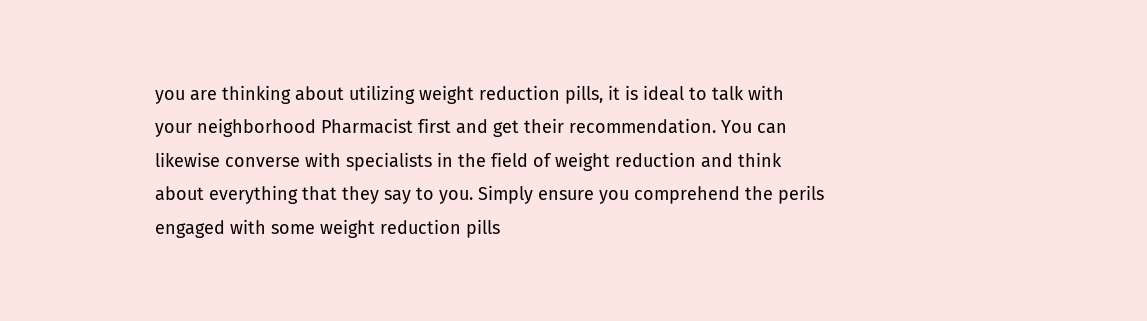you are thinking about utilizing weight reduction pills, it is ideal to talk with your neighborhood Pharmacist first and get their recommendation. You can likewise converse with specialists in the field of weight reduction and think about everything that they say to you. Simply ensure you comprehend the perils engaged with some weight reduction pills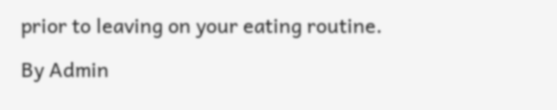prior to leaving on your eating routine.

By Admin